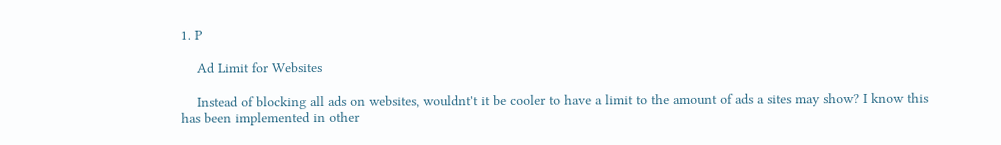1. P

    Ad Limit for Websites

    Instead of blocking all ads on websites, wouldnt't it be cooler to have a limit to the amount of ads a sites may show? I know this has been implemented in other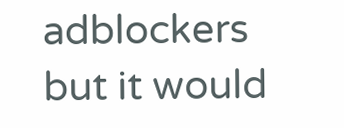adblockers but it would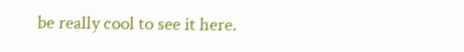be really cool to see it here.